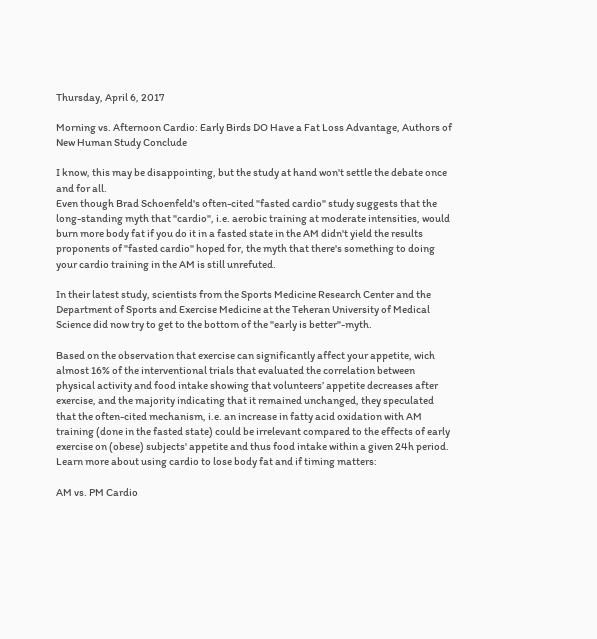Thursday, April 6, 2017

Morning vs. Afternoon Cardio: Early Birds DO Have a Fat Loss Advantage, Authors of New Human Study Conclude

I know, this may be disappointing, but the study at hand won't settle the debate once and for all.
Even though Brad Schoenfeld's often-cited "fasted cardio" study suggests that the long-standing myth that "cardio", i.e. aerobic training at moderate intensities, would burn more body fat if you do it in a fasted state in the AM didn't yield the results proponents of "fasted cardio" hoped for, the myth that there's something to doing your cardio training in the AM is still unrefuted.

In their latest study, scientists from the Sports Medicine Research Center and the Department of Sports and Exercise Medicine at the Teheran University of Medical Science did now try to get to the bottom of the "early is better"-myth.

Based on the observation that exercise can significantly affect your appetite, wich almost 16% of the interventional trials that evaluated the correlation between physical activity and food intake showing that volunteers’ appetite decreases after exercise, and the majority indicating that it remained unchanged, they speculated that the often-cited mechanism, i.e. an increase in fatty acid oxidation with AM training (done in the fasted state) could be irrelevant compared to the effects of early exercise on (obese) subjects' appetite and thus food intake within a given 24h period.
Learn more about using cardio to lose body fat and if timing matters:

AM vs. PM Cardio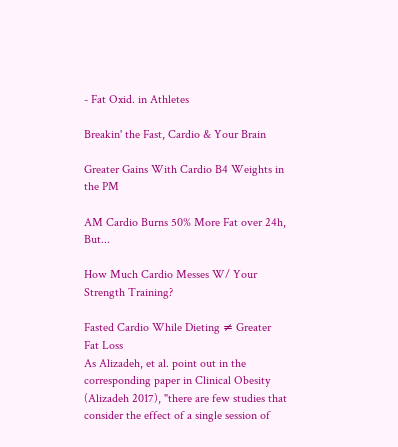- Fat Oxid. in Athletes

Breakin' the Fast, Cardio & Your Brain

Greater Gains With Cardio B4 Weights in the PM

AM Cardio Burns 50% More Fat over 24h, But...

How Much Cardio Messes W/ Your Strength Training?

Fasted Cardio While Dieting ≠ Greater Fat Loss
As Alizadeh, et al. point out in the corresponding paper in Clinical Obesity (Alizadeh 2017), "there are few studies that consider the effect of a single session of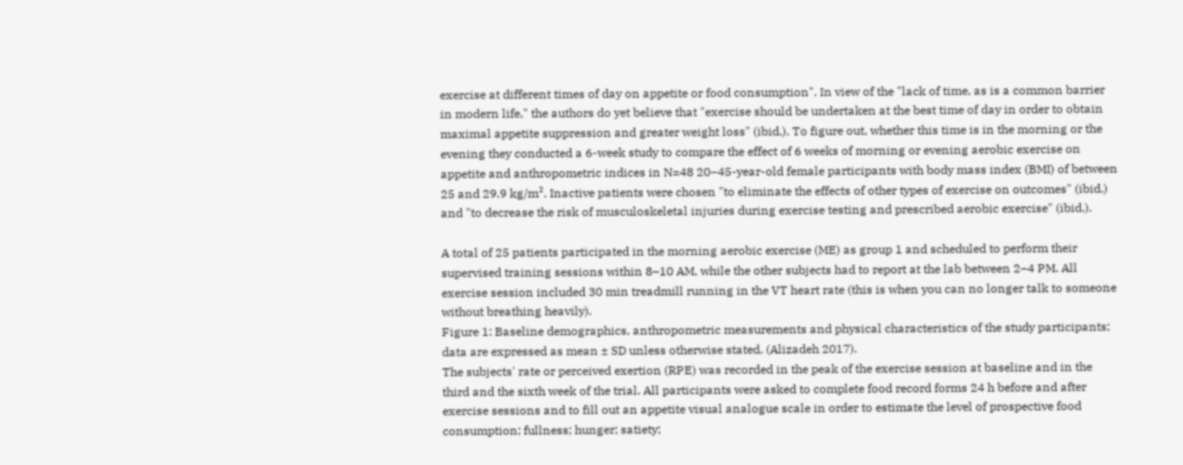exercise at different times of day on appetite or food consumption". In view of the "lack of time, as is a common barrier in modern life," the authors do yet believe that "exercise should be undertaken at the best time of day in order to obtain maximal appetite suppression and greater weight loss" (ibid.). To figure out, whether this time is in the morning or the evening they conducted a 6-week study to compare the effect of 6 weeks of morning or evening aerobic exercise on appetite and anthropometric indices in N=48 20–45-year-old female participants with body mass index (BMI) of between 25 and 29.9 kg/m². Inactive patients were chosen "to eliminate the effects of other types of exercise on outcomes" (ibid.) and "to decrease the risk of musculoskeletal injuries during exercise testing and prescribed aerobic exercise" (ibid.).

A total of 25 patients participated in the morning aerobic exercise (ME) as group 1 and scheduled to perform their supervised training sessions within 8–10 AM, while the other subjects had to report at the lab between 2–4 PM. All exercise session included 30 min treadmill running in the VT heart rate (this is when you can no longer talk to someone without breathing heavily).
Figure 1: Baseline demographics, anthropometric measurements and physical characteristics of the study participants; data are expressed as mean ± SD unless otherwise stated. (Alizadeh 2017).
The subjects' rate or perceived exertion (RPE) was recorded in the peak of the exercise session at baseline and in the third and the sixth week of the trial. All participants were asked to complete food record forms 24 h before and after exercise sessions and to fill out an appetite visual analogue scale in order to estimate the level of prospective food consumption; fullness; hunger; satiety;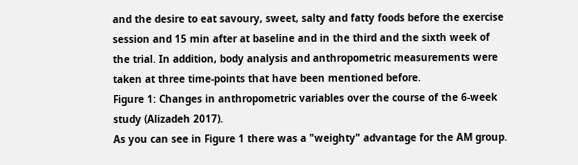and the desire to eat savoury, sweet, salty and fatty foods before the exercise session and 15 min after at baseline and in the third and the sixth week of the trial. In addition, body analysis and anthropometric measurements were taken at three time-points that have been mentioned before.
Figure 1: Changes in anthropometric variables over the course of the 6-week study (Alizadeh 2017).
As you can see in Figure 1 there was a "weighty" advantage for the AM group.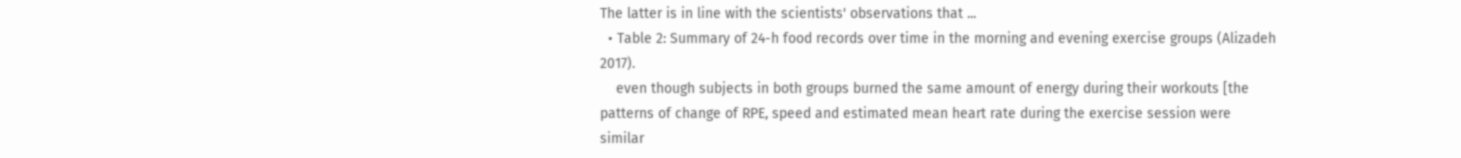The latter is in line with the scientists' observations that ...
  • Table 2: Summary of 24-h food records over time in the morning and evening exercise groups (Alizadeh 2017).
    even though subjects in both groups burned the same amount of energy during their workouts [the patterns of change of RPE, speed and estimated mean heart rate during the exercise session were similar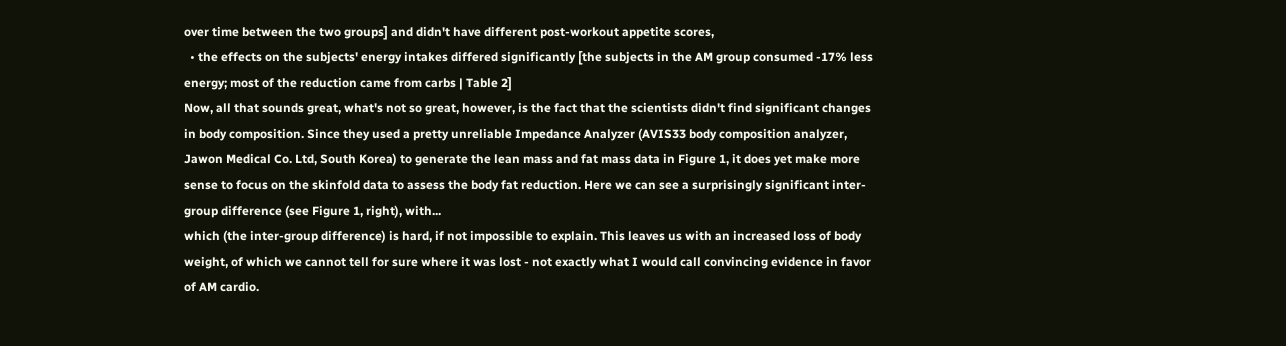over time between the two groups] and didn't have different post-workout appetite scores,
  • the effects on the subjects' energy intakes differed significantly [the subjects in the AM group consumed -17% less energy; most of the reduction came from carbs | Table 2]
Now, all that sounds great, what's not so great, however, is the fact that the scientists didn't find significant changes in body composition. Since they used a pretty unreliable Impedance Analyzer (AVIS33 body composition analyzer, Jawon Medical Co. Ltd, South Korea) to generate the lean mass and fat mass data in Figure 1, it does yet make more sense to focus on the skinfold data to assess the body fat reduction. Here we can see a surprisingly significant inter-group difference (see Figure 1, right), with...
which (the inter-group difference) is hard, if not impossible to explain. This leaves us with an increased loss of body weight, of which we cannot tell for sure where it was lost - not exactly what I would call convincing evidence in favor of AM cardio.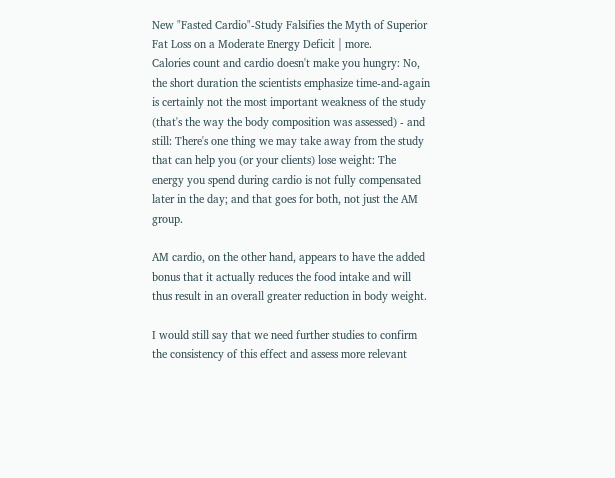New "Fasted Cardio"-Study Falsifies the Myth of Superior Fat Loss on a Moderate Energy Deficit | more.
Calories count and cardio doesn't make you hungry: No, the short duration the scientists emphasize time-and-again is certainly not the most important weakness of the study (that's the way the body composition was assessed) - and still: There's one thing we may take away from the study that can help you (or your clients) lose weight: The energy you spend during cardio is not fully compensated later in the day; and that goes for both, not just the AM group.

AM cardio, on the other hand, appears to have the added bonus that it actually reduces the food intake and will thus result in an overall greater reduction in body weight.

I would still say that we need further studies to confirm the consistency of this effect and assess more relevant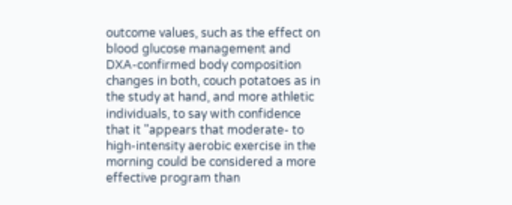outcome values, such as the effect on blood glucose management and DXA-confirmed body composition changes in both, couch potatoes as in the study at hand, and more athletic individuals, to say with confidence that it "appears that moderate- to high-intensity aerobic exercise in the morning could be considered a more effective program than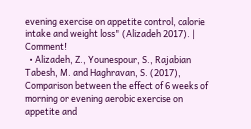evening exercise on appetite control, calorie intake and weight loss" (Alizadeh 2017). | Comment!
  • Alizadeh, Z., Younespour, S., Rajabian Tabesh, M. and Haghravan, S. (2017), Comparison between the effect of 6 weeks of morning or evening aerobic exercise on appetite and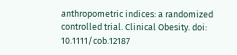anthropometric indices: a randomized controlled trial. Clinical Obesity. doi: 10.1111/cob.12187